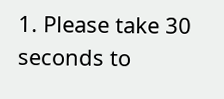1. Please take 30 seconds to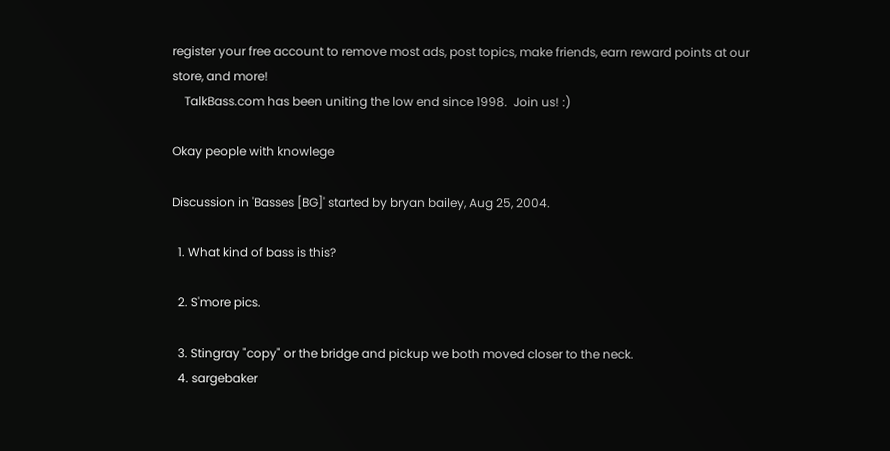register your free account to remove most ads, post topics, make friends, earn reward points at our store, and more!
    TalkBass.com has been uniting the low end since 1998.  Join us! :)

Okay people with knowlege

Discussion in 'Basses [BG]' started by bryan bailey, Aug 25, 2004.

  1. What kind of bass is this?

  2. S'more pics.

  3. Stingray "copy" or the bridge and pickup we both moved closer to the neck.
  4. sargebaker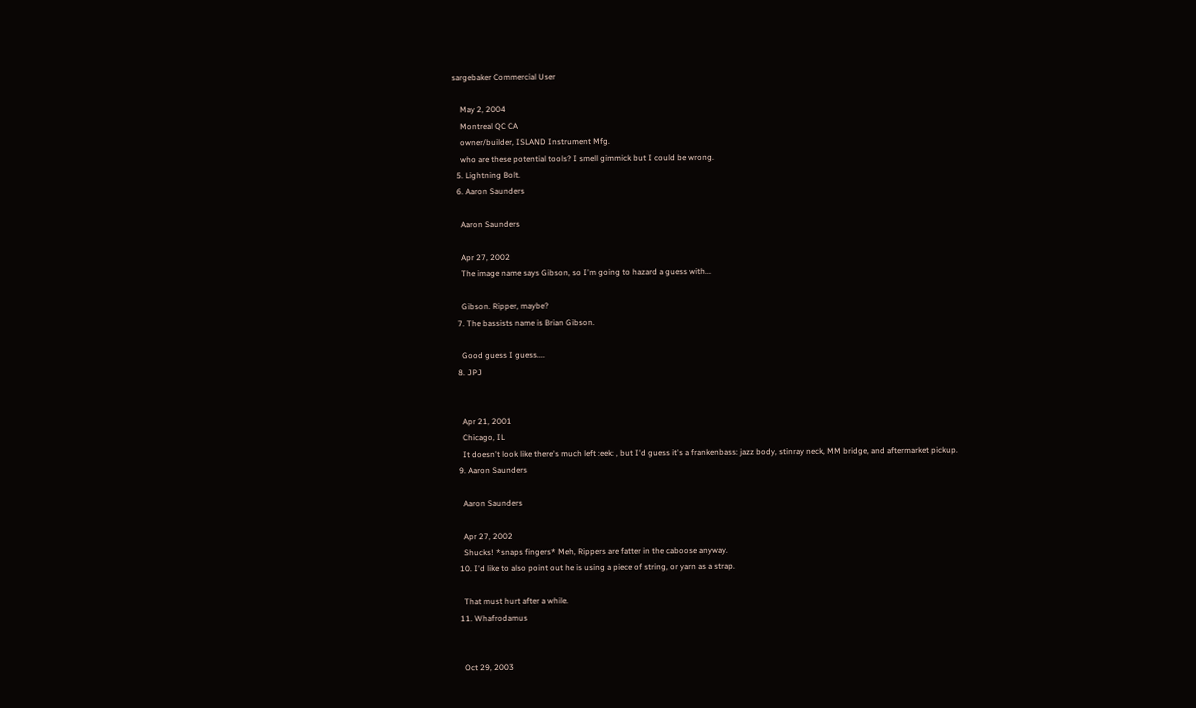sargebaker Commercial User

    May 2, 2004
    Montreal QC CA
    owner/builder, ISLAND Instrument Mfg.
    who are these potential tools? I smell gimmick but I could be wrong.
  5. Lightning Bolt.
  6. Aaron Saunders

    Aaron Saunders

    Apr 27, 2002
    The image name says Gibson, so I'm going to hazard a guess with...

    Gibson. Ripper, maybe?
  7. The bassists name is Brian Gibson.

    Good guess I guess....
  8. JPJ


    Apr 21, 2001
    Chicago, IL
    It doesn't look like there's much left :eek: , but I'd guess it's a frankenbass: jazz body, stinray neck, MM bridge, and aftermarket pickup.
  9. Aaron Saunders

    Aaron Saunders

    Apr 27, 2002
    Shucks! *snaps fingers* Meh, Rippers are fatter in the caboose anyway.
  10. I'd like to also point out he is using a piece of string, or yarn as a strap.

    That must hurt after a while.
  11. Whafrodamus


    Oct 29, 2003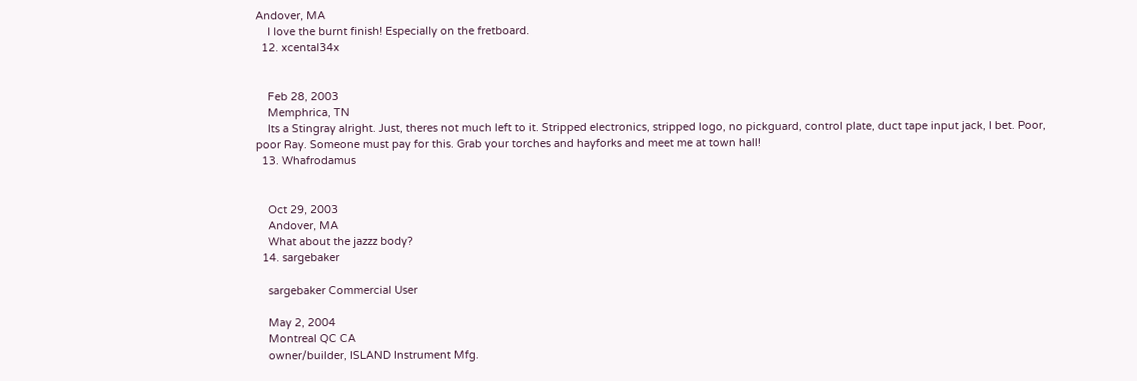Andover, MA
    I love the burnt finish! Especially on the fretboard.
  12. xcental34x


    Feb 28, 2003
    Memphrica, TN
    Its a Stingray alright. Just, theres not much left to it. Stripped electronics, stripped logo, no pickguard, control plate, duct tape input jack, I bet. Poor, poor Ray. Someone must pay for this. Grab your torches and hayforks and meet me at town hall!
  13. Whafrodamus


    Oct 29, 2003
    Andover, MA
    What about the jazzz body?
  14. sargebaker

    sargebaker Commercial User

    May 2, 2004
    Montreal QC CA
    owner/builder, ISLAND Instrument Mfg.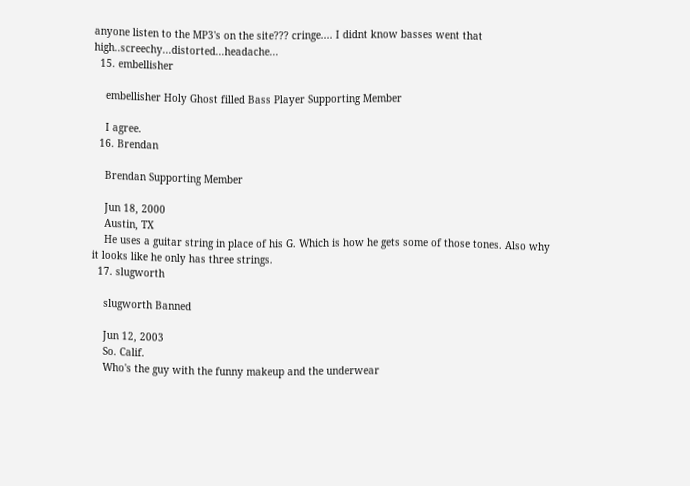anyone listen to the MP3's on the site??? cringe.... I didnt know basses went that high..screechy...distorted...headache...
  15. embellisher

    embellisher Holy Ghost filled Bass Player Supporting Member

    I agree.
  16. Brendan

    Brendan Supporting Member

    Jun 18, 2000
    Austin, TX
    He uses a guitar string in place of his G. Which is how he gets some of those tones. Also why it looks like he only has three strings.
  17. slugworth

    slugworth Banned

    Jun 12, 2003
    So. Calif.
    Who's the guy with the funny makeup and the underwear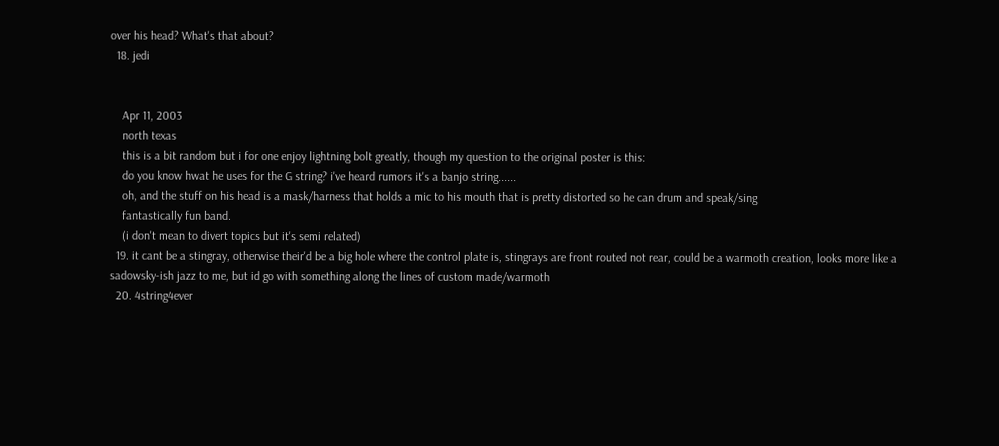over his head? What's that about?
  18. jedi


    Apr 11, 2003
    north texas
    this is a bit random but i for one enjoy lightning bolt greatly, though my question to the original poster is this:
    do you know hwat he uses for the G string? i've heard rumors it's a banjo string......
    oh, and the stuff on his head is a mask/harness that holds a mic to his mouth that is pretty distorted so he can drum and speak/sing
    fantastically fun band.
    (i don't mean to divert topics but it's semi related)
  19. it cant be a stingray, otherwise their'd be a big hole where the control plate is, stingrays are front routed not rear, could be a warmoth creation, looks more like a sadowsky-ish jazz to me, but id go with something along the lines of custom made/warmoth
  20. 4string4ever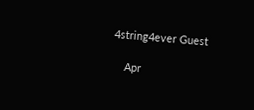4string4ever Guest

    Apr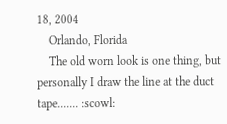18, 2004
    Orlando, Florida
    The old worn look is one thing, but personally I draw the line at the duct tape....... :scowl: